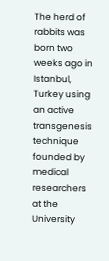The herd of rabbits was born two weeks ago in Istanbul, Turkey using an active transgenesis technique founded by medical researchers at the University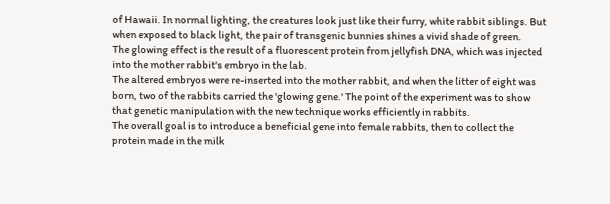of Hawaii. In normal lighting, the creatures look just like their furry, white rabbit siblings. But when exposed to black light, the pair of transgenic bunnies shines a vivid shade of green.
The glowing effect is the result of a fluorescent protein from jellyfish DNA, which was injected into the mother rabbit's embryo in the lab.
The altered embryos were re-inserted into the mother rabbit, and when the litter of eight was born, two of the rabbits carried the 'glowing gene.' The point of the experiment was to show that genetic manipulation with the new technique works efficiently in rabbits.
The overall goal is to introduce a beneficial gene into female rabbits, then to collect the protein made in the milk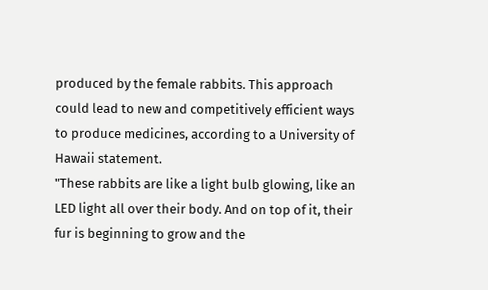produced by the female rabbits. This approach could lead to new and competitively efficient ways to produce medicines, according to a University of Hawaii statement.
"These rabbits are like a light bulb glowing, like an LED light all over their body. And on top of it, their fur is beginning to grow and the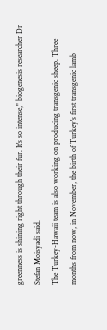greenness is shining right through their fur. It's so intense," biogenesis researcher Dr Stefan Moisyadi said.
The Turkey-Hawaii team is also working on producing transgenic sheep. Three months from now, in November, the birth of Turkey's first transgenic lamb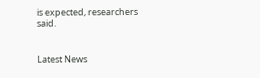is expected, researchers said.


Latest News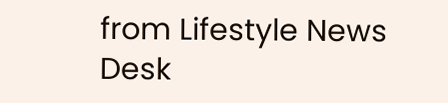from Lifestyle News Desk